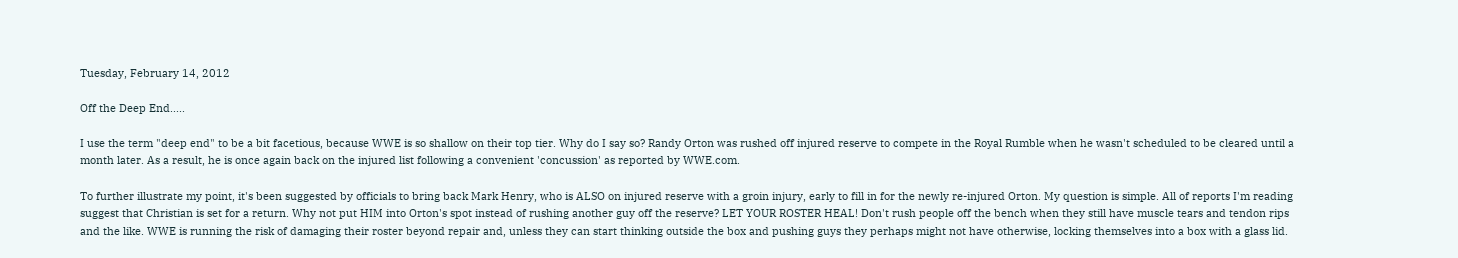Tuesday, February 14, 2012

Off the Deep End.....

I use the term "deep end" to be a bit facetious, because WWE is so shallow on their top tier. Why do I say so? Randy Orton was rushed off injured reserve to compete in the Royal Rumble when he wasn't scheduled to be cleared until a month later. As a result, he is once again back on the injured list following a convenient 'concussion' as reported by WWE.com.

To further illustrate my point, it's been suggested by officials to bring back Mark Henry, who is ALSO on injured reserve with a groin injury, early to fill in for the newly re-injured Orton. My question is simple. All of reports I'm reading suggest that Christian is set for a return. Why not put HIM into Orton's spot instead of rushing another guy off the reserve? LET YOUR ROSTER HEAL! Don't rush people off the bench when they still have muscle tears and tendon rips and the like. WWE is running the risk of damaging their roster beyond repair and, unless they can start thinking outside the box and pushing guys they perhaps might not have otherwise, locking themselves into a box with a glass lid.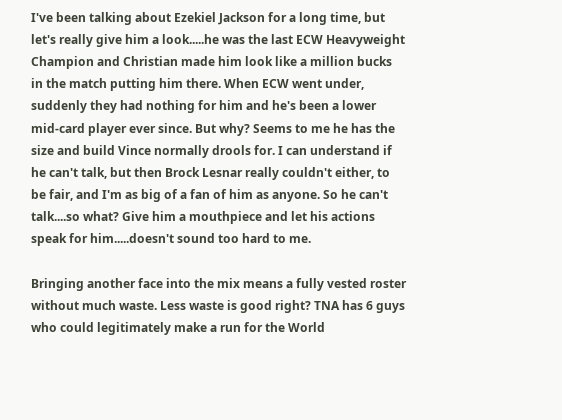I've been talking about Ezekiel Jackson for a long time, but let's really give him a look.....he was the last ECW Heavyweight Champion and Christian made him look like a million bucks in the match putting him there. When ECW went under, suddenly they had nothing for him and he's been a lower mid-card player ever since. But why? Seems to me he has the size and build Vince normally drools for. I can understand if he can't talk, but then Brock Lesnar really couldn't either, to be fair, and I'm as big of a fan of him as anyone. So he can't talk....so what? Give him a mouthpiece and let his actions speak for him.....doesn't sound too hard to me.

Bringing another face into the mix means a fully vested roster without much waste. Less waste is good right? TNA has 6 guys who could legitimately make a run for the World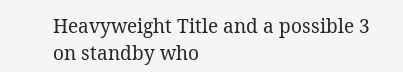Heavyweight Title and a possible 3 on standby who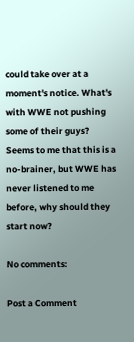could take over at a moment's notice. What's with WWE not pushing some of their guys? Seems to me that this is a no-brainer, but WWE has never listened to me before, why should they start now?

No comments:

Post a Comment